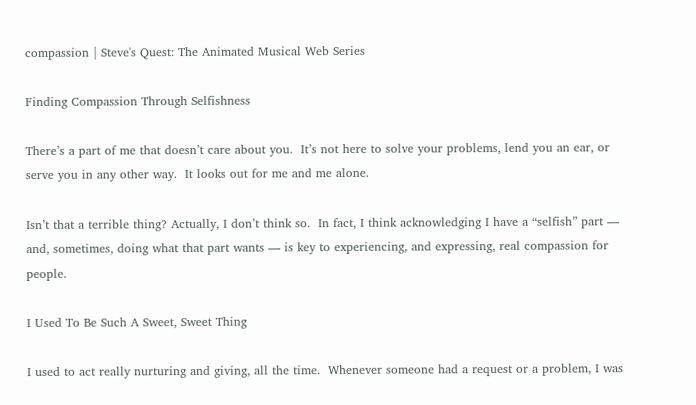compassion | Steve's Quest: The Animated Musical Web Series

Finding Compassion Through Selfishness

There’s a part of me that doesn’t care about you.  It’s not here to solve your problems, lend you an ear, or serve you in any other way.  It looks out for me and me alone.

Isn’t that a terrible thing? Actually, I don’t think so.  In fact, I think acknowledging I have a “selfish” part — and, sometimes, doing what that part wants — is key to experiencing, and expressing, real compassion for people.

I Used To Be Such A Sweet, Sweet Thing

I used to act really nurturing and giving, all the time.  Whenever someone had a request or a problem, I was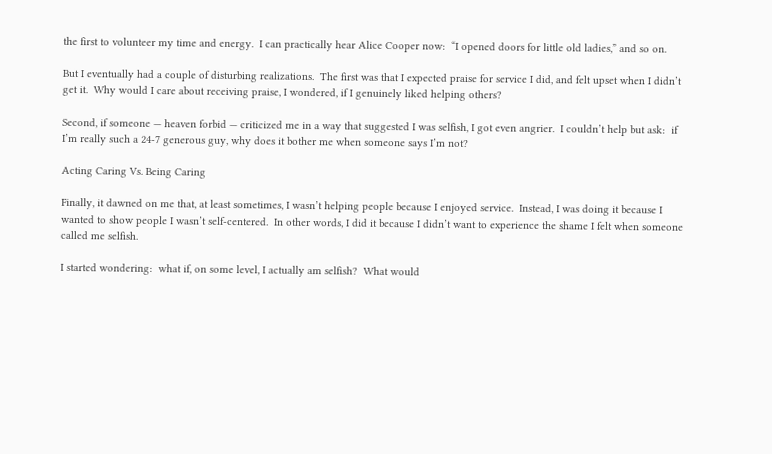the first to volunteer my time and energy.  I can practically hear Alice Cooper now:  “I opened doors for little old ladies,” and so on.

But I eventually had a couple of disturbing realizations.  The first was that I expected praise for service I did, and felt upset when I didn’t get it.  Why would I care about receiving praise, I wondered, if I genuinely liked helping others?

Second, if someone — heaven forbid — criticized me in a way that suggested I was selfish, I got even angrier.  I couldn’t help but ask:  if I’m really such a 24-7 generous guy, why does it bother me when someone says I’m not?

Acting Caring Vs. Being Caring

Finally, it dawned on me that, at least sometimes, I wasn’t helping people because I enjoyed service.  Instead, I was doing it because I wanted to show people I wasn’t self-centered.  In other words, I did it because I didn’t want to experience the shame I felt when someone called me selfish.

I started wondering:  what if, on some level, I actually am selfish?  What would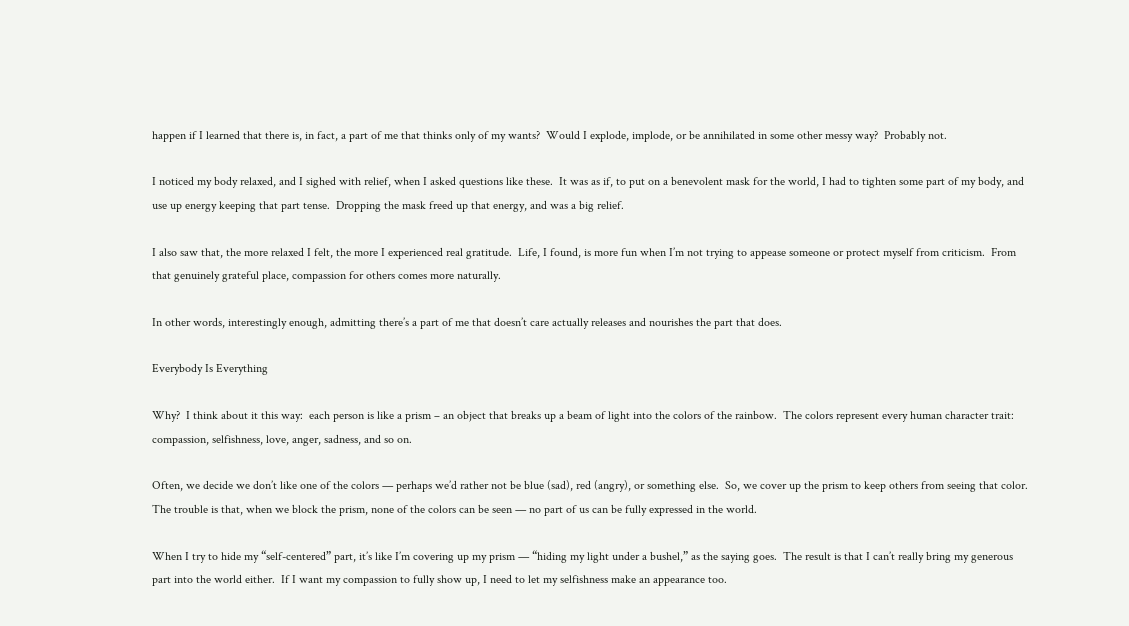happen if I learned that there is, in fact, a part of me that thinks only of my wants?  Would I explode, implode, or be annihilated in some other messy way?  Probably not.

I noticed my body relaxed, and I sighed with relief, when I asked questions like these.  It was as if, to put on a benevolent mask for the world, I had to tighten some part of my body, and use up energy keeping that part tense.  Dropping the mask freed up that energy, and was a big relief.

I also saw that, the more relaxed I felt, the more I experienced real gratitude.  Life, I found, is more fun when I’m not trying to appease someone or protect myself from criticism.  From that genuinely grateful place, compassion for others comes more naturally.

In other words, interestingly enough, admitting there’s a part of me that doesn’t care actually releases and nourishes the part that does.

Everybody Is Everything

Why?  I think about it this way:  each person is like a prism – an object that breaks up a beam of light into the colors of the rainbow.  The colors represent every human character trait:  compassion, selfishness, love, anger, sadness, and so on.

Often, we decide we don’t like one of the colors — perhaps we’d rather not be blue (sad), red (angry), or something else.  So, we cover up the prism to keep others from seeing that color.  The trouble is that, when we block the prism, none of the colors can be seen — no part of us can be fully expressed in the world.

When I try to hide my “self-centered” part, it’s like I’m covering up my prism — “hiding my light under a bushel,” as the saying goes.  The result is that I can’t really bring my generous part into the world either.  If I want my compassion to fully show up, I need to let my selfishness make an appearance too.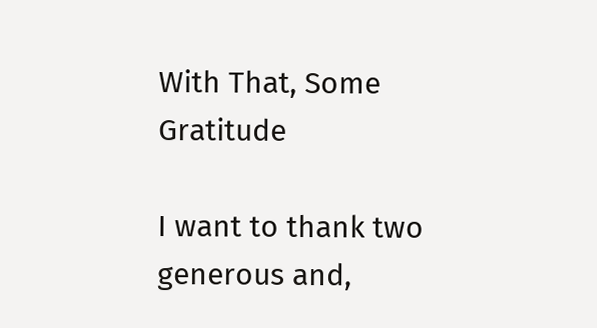With That, Some Gratitude

I want to thank two generous and,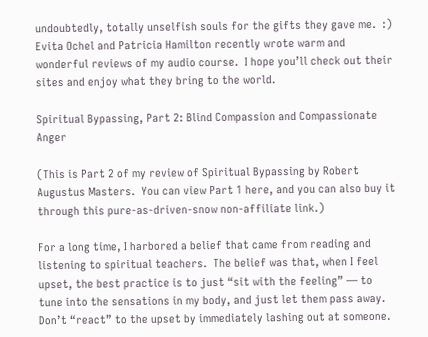undoubtedly, totally unselfish souls for the gifts they gave me.  :)  Evita Ochel and Patricia Hamilton recently wrote warm and wonderful reviews of my audio course.  I hope you’ll check out their sites and enjoy what they bring to the world.

Spiritual Bypassing, Part 2: Blind Compassion and Compassionate Anger

(This is Part 2 of my review of Spiritual Bypassing by Robert Augustus Masters.  You can view Part 1 here, and you can also buy it through this pure-as-driven-snow non-affiliate link.)

For a long time, I harbored a belief that came from reading and listening to spiritual teachers.  The belief was that, when I feel upset, the best practice is to just “sit with the feeling” — to tune into the sensations in my body, and just let them pass away.  Don’t “react” to the upset by immediately lashing out at someone.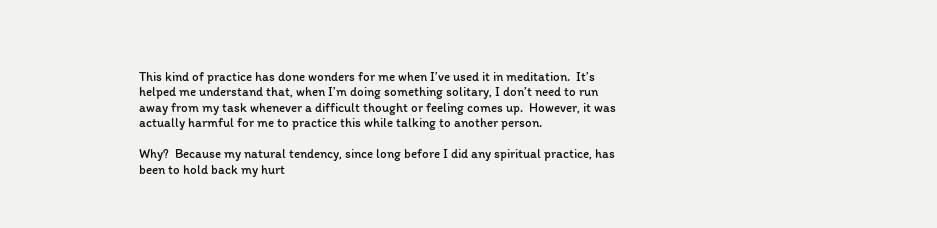This kind of practice has done wonders for me when I’ve used it in meditation.  It’s helped me understand that, when I’m doing something solitary, I don’t need to run away from my task whenever a difficult thought or feeling comes up.  However, it was actually harmful for me to practice this while talking to another person.

Why?  Because my natural tendency, since long before I did any spiritual practice, has been to hold back my hurt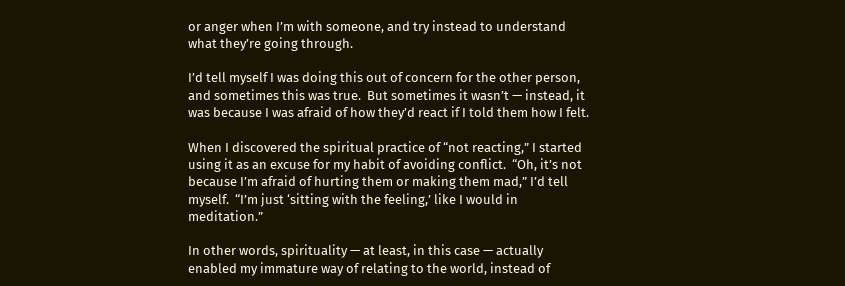or anger when I’m with someone, and try instead to understand what they’re going through.

I’d tell myself I was doing this out of concern for the other person, and sometimes this was true.  But sometimes it wasn’t — instead, it was because I was afraid of how they’d react if I told them how I felt.

When I discovered the spiritual practice of “not reacting,” I started using it as an excuse for my habit of avoiding conflict.  “Oh, it’s not because I’m afraid of hurting them or making them mad,” I’d tell myself.  “I’m just ‘sitting with the feeling,’ like I would in meditation.”

In other words, spirituality — at least, in this case — actually enabled my immature way of relating to the world, instead of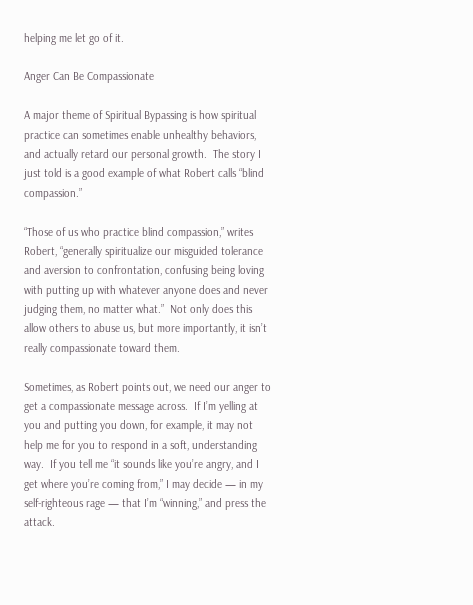helping me let go of it.

Anger Can Be Compassionate

A major theme of Spiritual Bypassing is how spiritual practice can sometimes enable unhealthy behaviors, and actually retard our personal growth.  The story I just told is a good example of what Robert calls “blind compassion.”

“Those of us who practice blind compassion,” writes Robert, “generally spiritualize our misguided tolerance and aversion to confrontation, confusing being loving with putting up with whatever anyone does and never judging them, no matter what.”  Not only does this allow others to abuse us, but more importantly, it isn’t really compassionate toward them.

Sometimes, as Robert points out, we need our anger to get a compassionate message across.  If I’m yelling at you and putting you down, for example, it may not help me for you to respond in a soft, understanding way.  If you tell me “it sounds like you’re angry, and I get where you’re coming from,” I may decide — in my self-righteous rage — that I’m “winning,” and press the attack.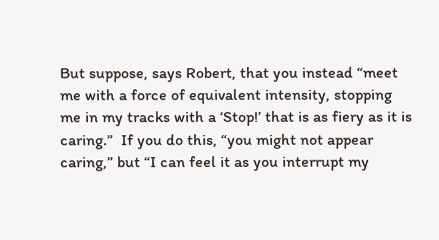But suppose, says Robert, that you instead “meet me with a force of equivalent intensity, stopping me in my tracks with a ‘Stop!’ that is as fiery as it is caring.”  If you do this, “you might not appear caring,” but “I can feel it as you interrupt my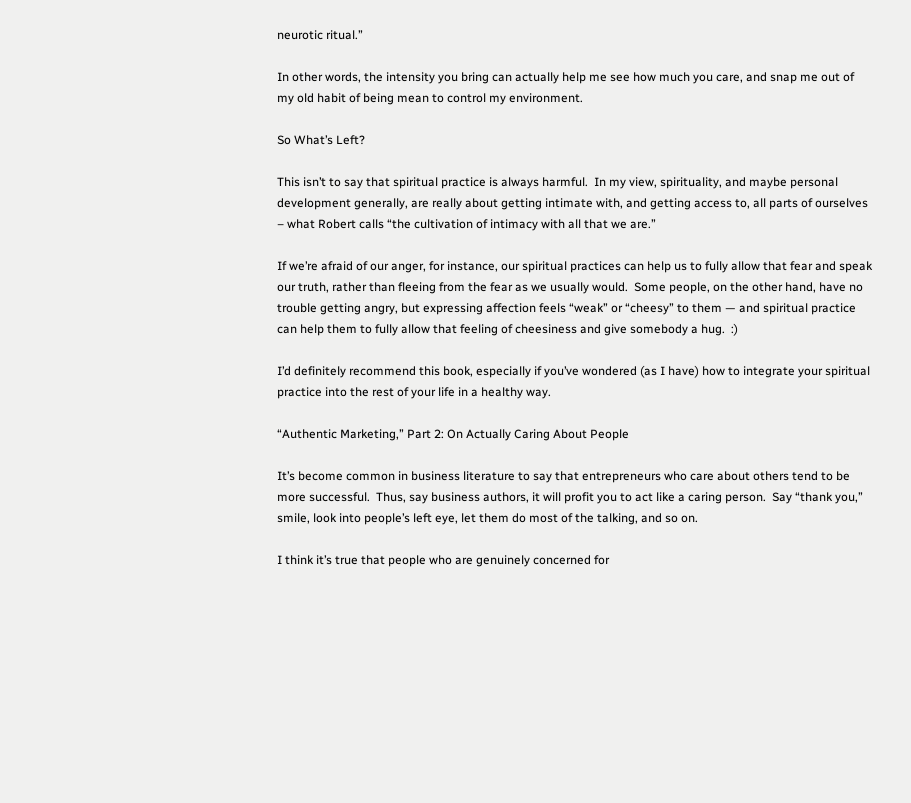neurotic ritual.”

In other words, the intensity you bring can actually help me see how much you care, and snap me out of my old habit of being mean to control my environment.

So What’s Left?

This isn’t to say that spiritual practice is always harmful.  In my view, spirituality, and maybe personal development generally, are really about getting intimate with, and getting access to, all parts of ourselves – what Robert calls “the cultivation of intimacy with all that we are.”

If we’re afraid of our anger, for instance, our spiritual practices can help us to fully allow that fear and speak our truth, rather than fleeing from the fear as we usually would.  Some people, on the other hand, have no trouble getting angry, but expressing affection feels “weak” or “cheesy” to them — and spiritual practice can help them to fully allow that feeling of cheesiness and give somebody a hug.  :)

I’d definitely recommend this book, especially if you’ve wondered (as I have) how to integrate your spiritual practice into the rest of your life in a healthy way.

“Authentic Marketing,” Part 2: On Actually Caring About People

It’s become common in business literature to say that entrepreneurs who care about others tend to be more successful.  Thus, say business authors, it will profit you to act like a caring person.  Say “thank you,” smile, look into people’s left eye, let them do most of the talking, and so on.

I think it’s true that people who are genuinely concerned for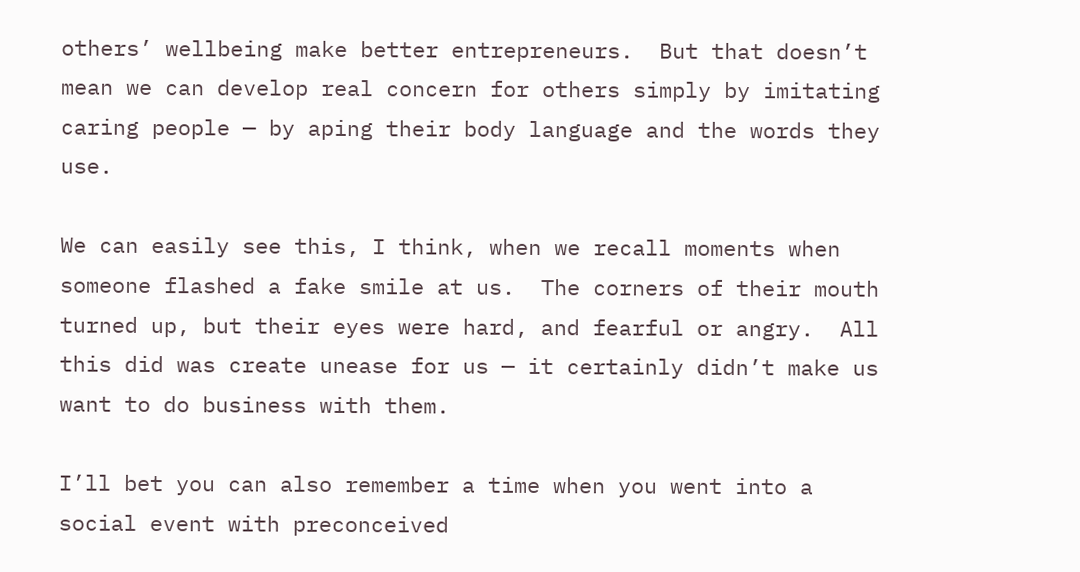others’ wellbeing make better entrepreneurs.  But that doesn’t mean we can develop real concern for others simply by imitating caring people — by aping their body language and the words they use.

We can easily see this, I think, when we recall moments when someone flashed a fake smile at us.  The corners of their mouth turned up, but their eyes were hard, and fearful or angry.  All this did was create unease for us — it certainly didn’t make us want to do business with them.

I’ll bet you can also remember a time when you went into a social event with preconceived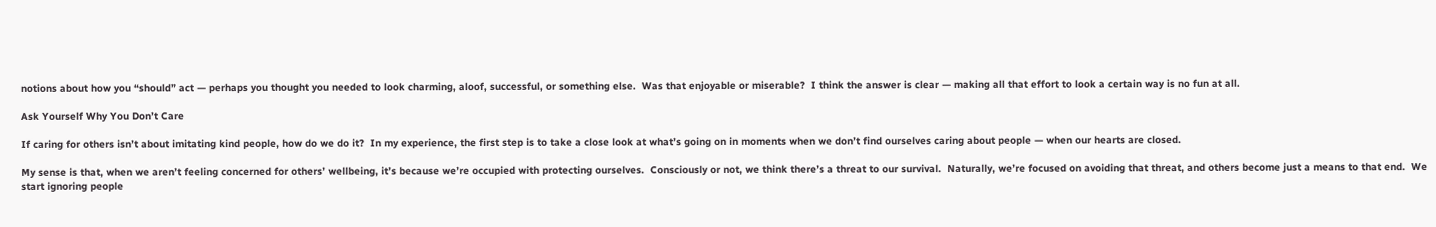notions about how you “should” act — perhaps you thought you needed to look charming, aloof, successful, or something else.  Was that enjoyable or miserable?  I think the answer is clear — making all that effort to look a certain way is no fun at all.

Ask Yourself Why You Don’t Care

If caring for others isn’t about imitating kind people, how do we do it?  In my experience, the first step is to take a close look at what’s going on in moments when we don’t find ourselves caring about people — when our hearts are closed.

My sense is that, when we aren’t feeling concerned for others’ wellbeing, it’s because we’re occupied with protecting ourselves.  Consciously or not, we think there’s a threat to our survival.  Naturally, we’re focused on avoiding that threat, and others become just a means to that end.  We start ignoring people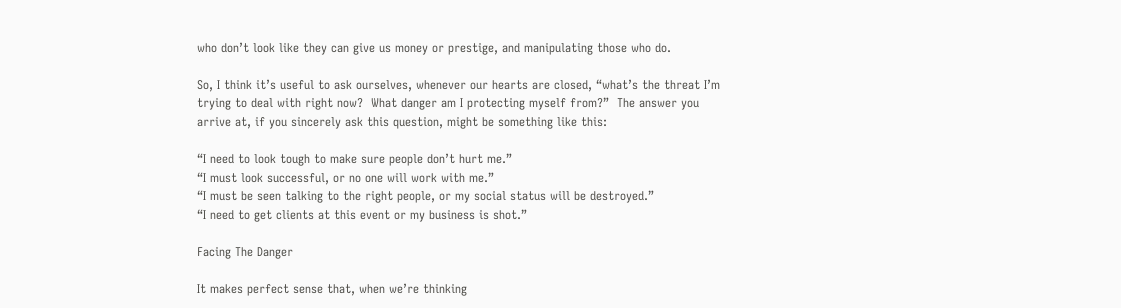who don’t look like they can give us money or prestige, and manipulating those who do.

So, I think it’s useful to ask ourselves, whenever our hearts are closed, “what’s the threat I’m trying to deal with right now?  What danger am I protecting myself from?”  The answer you arrive at, if you sincerely ask this question, might be something like this:

“I need to look tough to make sure people don’t hurt me.”
“I must look successful, or no one will work with me.”
“I must be seen talking to the right people, or my social status will be destroyed.”
“I need to get clients at this event or my business is shot.”

Facing The Danger

It makes perfect sense that, when we’re thinking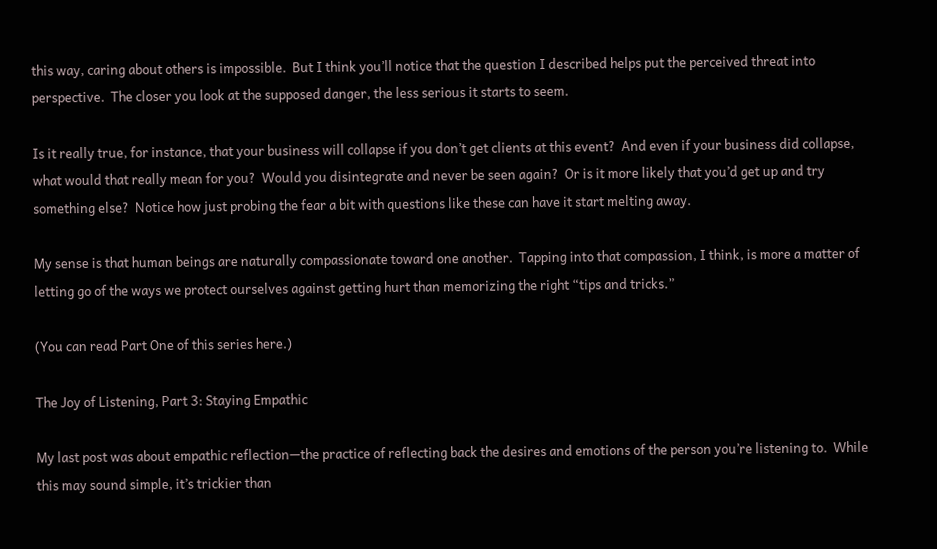this way, caring about others is impossible.  But I think you’ll notice that the question I described helps put the perceived threat into perspective.  The closer you look at the supposed danger, the less serious it starts to seem.

Is it really true, for instance, that your business will collapse if you don’t get clients at this event?  And even if your business did collapse, what would that really mean for you?  Would you disintegrate and never be seen again?  Or is it more likely that you’d get up and try something else?  Notice how just probing the fear a bit with questions like these can have it start melting away.

My sense is that human beings are naturally compassionate toward one another.  Tapping into that compassion, I think, is more a matter of letting go of the ways we protect ourselves against getting hurt than memorizing the right “tips and tricks.”

(You can read Part One of this series here.)

The Joy of Listening, Part 3: Staying Empathic

My last post was about empathic reflection—the practice of reflecting back the desires and emotions of the person you’re listening to.  While this may sound simple, it’s trickier than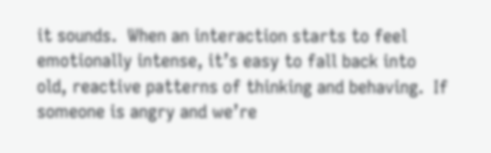it sounds.  When an interaction starts to feel emotionally intense, it’s easy to fall back into old, reactive patterns of thinking and behaving.  If someone is angry and we’re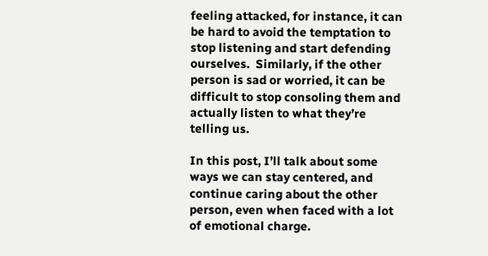feeling attacked, for instance, it can be hard to avoid the temptation to stop listening and start defending ourselves.  Similarly, if the other person is sad or worried, it can be difficult to stop consoling them and actually listen to what they’re telling us.

In this post, I’ll talk about some ways we can stay centered, and continue caring about the other person, even when faced with a lot of emotional charge.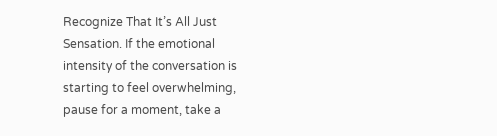Recognize That It’s All Just Sensation. If the emotional intensity of the conversation is starting to feel overwhelming, pause for a moment, take a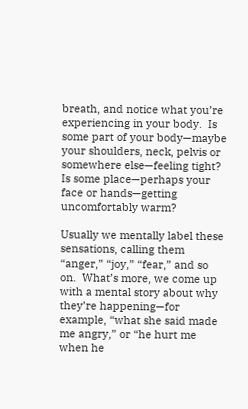breath, and notice what you’re experiencing in your body.  Is some part of your body—maybe your shoulders, neck, pelvis or somewhere else—feeling tight?  Is some place—perhaps your face or hands—getting uncomfortably warm?

Usually we mentally label these sensations, calling them “anger,” “joy,” “fear,” and so on.  What’s more, we come up with a mental story about why they’re happening—for example, “what she said made me angry,” or “he hurt me when he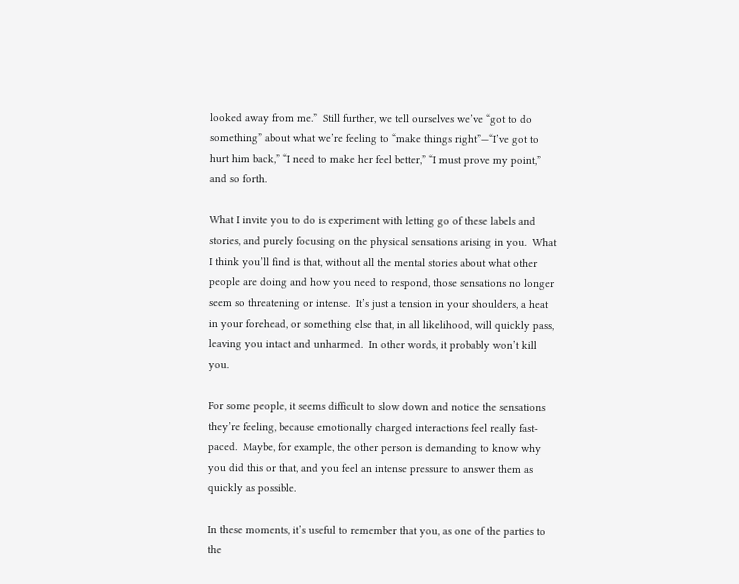looked away from me.”  Still further, we tell ourselves we’ve “got to do something” about what we’re feeling to “make things right”—“I’ve got to hurt him back,” “I need to make her feel better,” “I must prove my point,” and so forth.

What I invite you to do is experiment with letting go of these labels and stories, and purely focusing on the physical sensations arising in you.  What I think you’ll find is that, without all the mental stories about what other people are doing and how you need to respond, those sensations no longer seem so threatening or intense.  It’s just a tension in your shoulders, a heat in your forehead, or something else that, in all likelihood, will quickly pass, leaving you intact and unharmed.  In other words, it probably won’t kill you.

For some people, it seems difficult to slow down and notice the sensations they’re feeling, because emotionally charged interactions feel really fast-paced.  Maybe, for example, the other person is demanding to know why you did this or that, and you feel an intense pressure to answer them as quickly as possible.

In these moments, it’s useful to remember that you, as one of the parties to the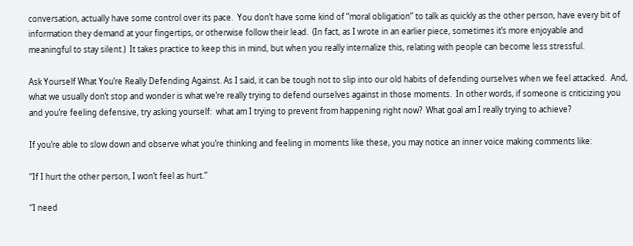conversation, actually have some control over its pace.  You don’t have some kind of “moral obligation” to talk as quickly as the other person, have every bit of information they demand at your fingertips, or otherwise follow their lead.  (In fact, as I wrote in an earlier piece, sometimes it’s more enjoyable and meaningful to stay silent.)  It takes practice to keep this in mind, but when you really internalize this, relating with people can become less stressful.

Ask Yourself What You’re Really Defending Against. As I said, it can be tough not to slip into our old habits of defending ourselves when we feel attacked.  And, what we usually don’t stop and wonder is what we’re really trying to defend ourselves against in those moments.  In other words, if someone is criticizing you and you’re feeling defensive, try asking yourself:  what am I trying to prevent from happening right now?  What goal am I really trying to achieve?

If you’re able to slow down and observe what you’re thinking and feeling in moments like these, you may notice an inner voice making comments like:

“If I hurt the other person, I won’t feel as hurt.”

“I need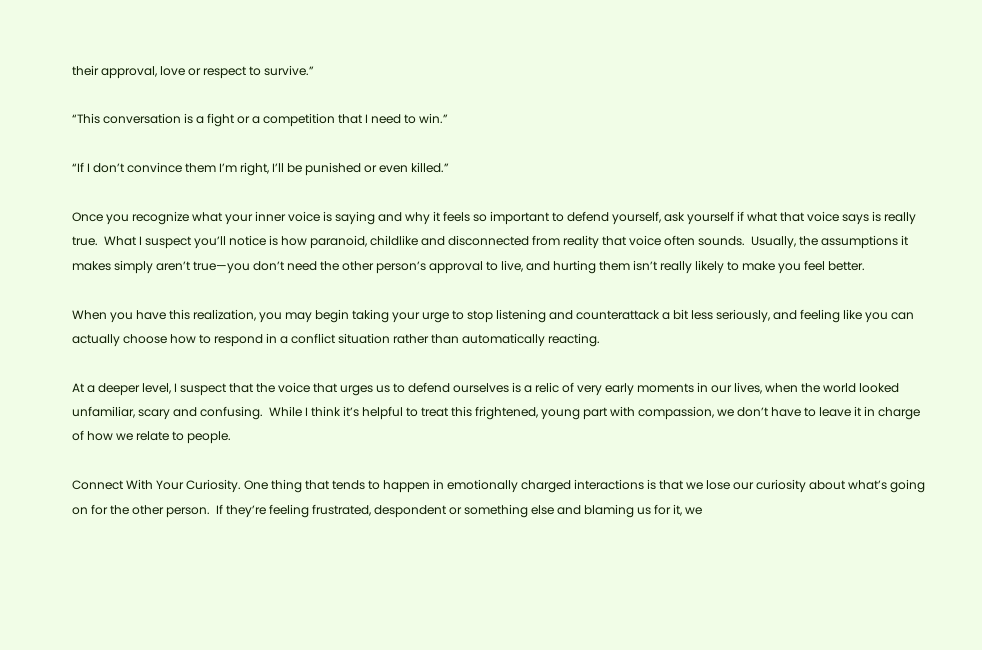their approval, love or respect to survive.”

“This conversation is a fight or a competition that I need to win.”

“If I don’t convince them I’m right, I’ll be punished or even killed.”

Once you recognize what your inner voice is saying and why it feels so important to defend yourself, ask yourself if what that voice says is really true.  What I suspect you’ll notice is how paranoid, childlike and disconnected from reality that voice often sounds.  Usually, the assumptions it makes simply aren’t true—you don’t need the other person’s approval to live, and hurting them isn’t really likely to make you feel better.

When you have this realization, you may begin taking your urge to stop listening and counterattack a bit less seriously, and feeling like you can actually choose how to respond in a conflict situation rather than automatically reacting.

At a deeper level, I suspect that the voice that urges us to defend ourselves is a relic of very early moments in our lives, when the world looked unfamiliar, scary and confusing.  While I think it’s helpful to treat this frightened, young part with compassion, we don’t have to leave it in charge of how we relate to people.

Connect With Your Curiosity. One thing that tends to happen in emotionally charged interactions is that we lose our curiosity about what’s going on for the other person.  If they’re feeling frustrated, despondent or something else and blaming us for it, we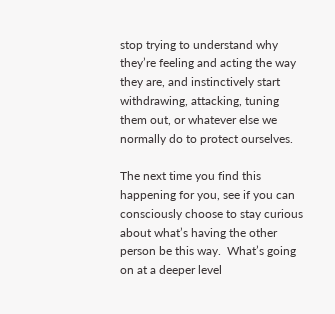stop trying to understand why they’re feeling and acting the way they are, and instinctively start withdrawing, attacking, tuning them out, or whatever else we normally do to protect ourselves.

The next time you find this happening for you, see if you can consciously choose to stay curious about what’s having the other person be this way.  What’s going on at a deeper level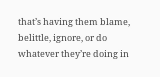that’s having them blame, belittle, ignore, or do whatever they’re doing in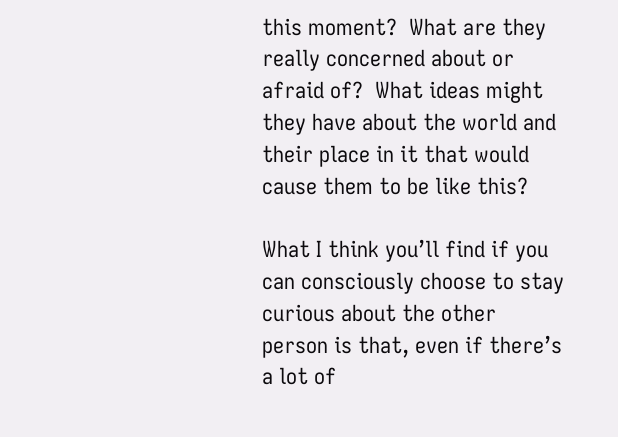this moment?  What are they really concerned about or afraid of?  What ideas might they have about the world and their place in it that would cause them to be like this?

What I think you’ll find if you can consciously choose to stay curious about the other person is that, even if there’s a lot of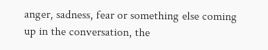anger, sadness, fear or something else coming up in the conversation, the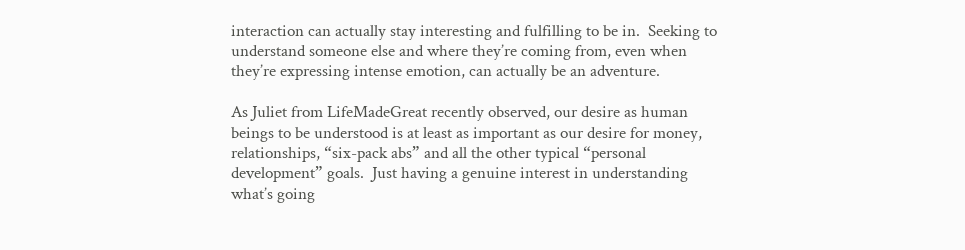interaction can actually stay interesting and fulfilling to be in.  Seeking to understand someone else and where they’re coming from, even when they’re expressing intense emotion, can actually be an adventure.

As Juliet from LifeMadeGreat recently observed, our desire as human beings to be understood is at least as important as our desire for money, relationships, “six-pack abs” and all the other typical “personal development” goals.  Just having a genuine interest in understanding what’s going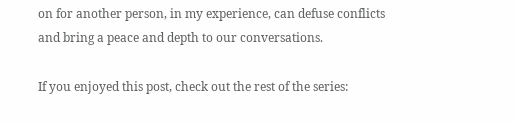on for another person, in my experience, can defuse conflicts and bring a peace and depth to our conversations.

If you enjoyed this post, check out the rest of the series: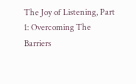The Joy of Listening, Part 1: Overcoming The Barriers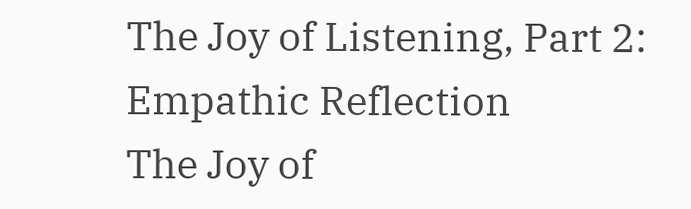The Joy of Listening, Part 2: Empathic Reflection
The Joy of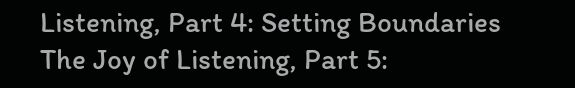Listening, Part 4: Setting Boundaries
The Joy of Listening, Part 5: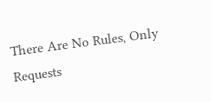There Are No Rules, Only Requests